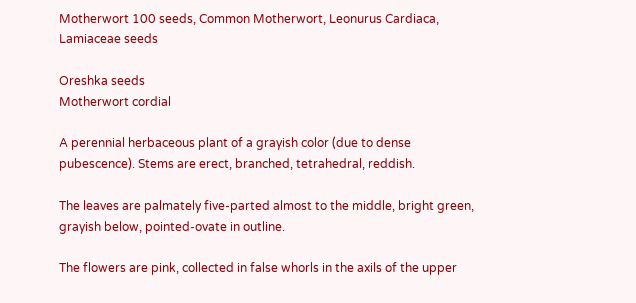Motherwort 100 seeds, Common Motherwort, Leonurus Cardiaca, Lamiaceae seeds

Oreshka seeds
Motherwort cordial

A perennial herbaceous plant of a grayish color (due to dense pubescence). Stems are erect, branched, tetrahedral, reddish.

The leaves are palmately five-parted almost to the middle, bright green, grayish below, pointed-ovate in outline.

The flowers are pink, collected in false whorls in the axils of the upper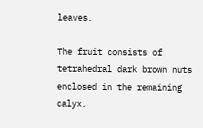leaves.

The fruit consists of tetrahedral dark brown nuts enclosed in the remaining calyx.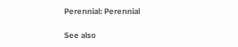Perennial: Perennial

See also